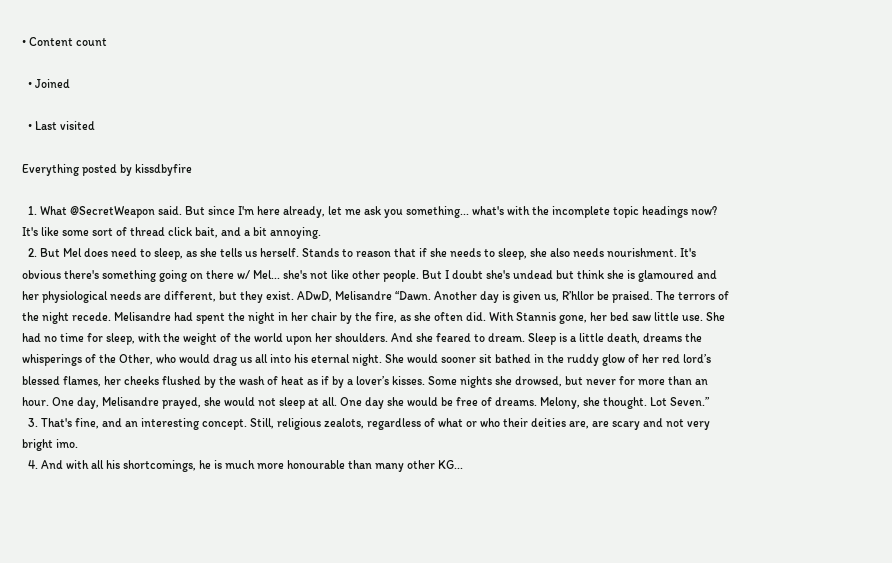• Content count

  • Joined

  • Last visited

Everything posted by kissdbyfire

  1. What @SecretWeapon said. But since I'm here already, let me ask you something... what's with the incomplete topic headings now? It's like some sort of thread click bait, and a bit annoying.
  2. But Mel does need to sleep, as she tells us herself. Stands to reason that if she needs to sleep, she also needs nourishment. It's obvious there's something going on there w/ Mel... she's not like other people. But I doubt she's undead but think she is glamoured and her physiological needs are different, but they exist. ADwD, Melisandre “Dawn. Another day is given us, R’hllor be praised. The terrors of the night recede. Melisandre had spent the night in her chair by the fire, as she often did. With Stannis gone, her bed saw little use. She had no time for sleep, with the weight of the world upon her shoulders. And she feared to dream. Sleep is a little death, dreams the whisperings of the Other, who would drag us all into his eternal night. She would sooner sit bathed in the ruddy glow of her red lord’s blessed flames, her cheeks flushed by the wash of heat as if by a lover’s kisses. Some nights she drowsed, but never for more than an hour. One day, Melisandre prayed, she would not sleep at all. One day she would be free of dreams. Melony, she thought. Lot Seven.”
  3. That's fine, and an interesting concept. Still, religious zealots, regardless of what or who their deities are, are scary and not very bright imo.
  4. And with all his shortcomings, he is much more honourable than many other KG...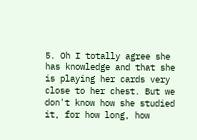5. Oh I totally agree she has knowledge and that she is playing her cards very close to her chest. But we don't know how she studied it, for how long, how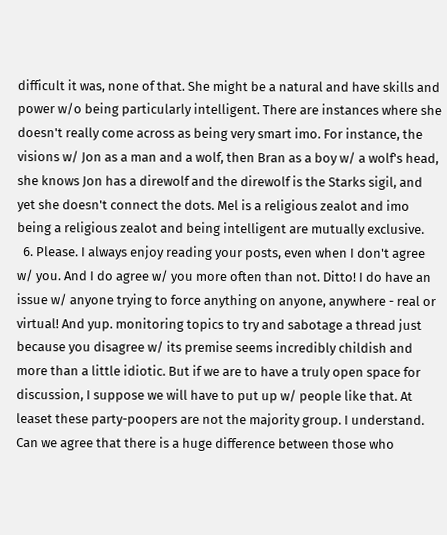difficult it was, none of that. She might be a natural and have skills and power w/o being particularly intelligent. There are instances where she doesn't really come across as being very smart imo. For instance, the visions w/ Jon as a man and a wolf, then Bran as a boy w/ a wolf's head, she knows Jon has a direwolf and the direwolf is the Starks sigil, and yet she doesn't connect the dots. Mel is a religious zealot and imo being a religious zealot and being intelligent are mutually exclusive.
  6. Please. I always enjoy reading your posts, even when I don't agree w/ you. And I do agree w/ you more often than not. Ditto! I do have an issue w/ anyone trying to force anything on anyone, anywhere - real or virtual! And yup. monitoring topics to try and sabotage a thread just because you disagree w/ its premise seems incredibly childish and more than a little idiotic. But if we are to have a truly open space for discussion, I suppose we will have to put up w/ people like that. At leaset these party-poopers are not the majority group. I understand. Can we agree that there is a huge difference between those who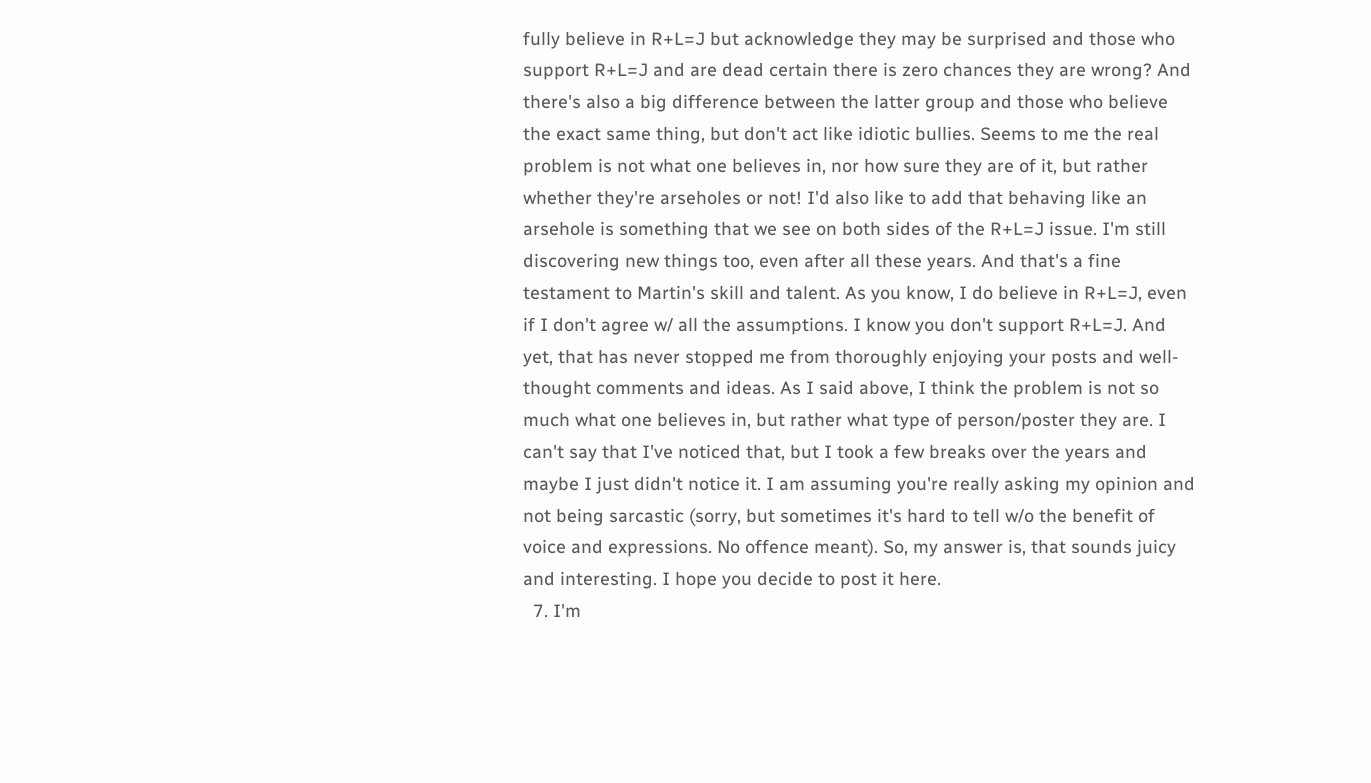fully believe in R+L=J but acknowledge they may be surprised and those who support R+L=J and are dead certain there is zero chances they are wrong? And there's also a big difference between the latter group and those who believe the exact same thing, but don't act like idiotic bullies. Seems to me the real problem is not what one believes in, nor how sure they are of it, but rather whether they're arseholes or not! I'd also like to add that behaving like an arsehole is something that we see on both sides of the R+L=J issue. I'm still discovering new things too, even after all these years. And that's a fine testament to Martin's skill and talent. As you know, I do believe in R+L=J, even if I don't agree w/ all the assumptions. I know you don't support R+L=J. And yet, that has never stopped me from thoroughly enjoying your posts and well-thought comments and ideas. As I said above, I think the problem is not so much what one believes in, but rather what type of person/poster they are. I can't say that I've noticed that, but I took a few breaks over the years and maybe I just didn't notice it. I am assuming you're really asking my opinion and not being sarcastic (sorry, but sometimes it's hard to tell w/o the benefit of voice and expressions. No offence meant). So, my answer is, that sounds juicy and interesting. I hope you decide to post it here.
  7. I'm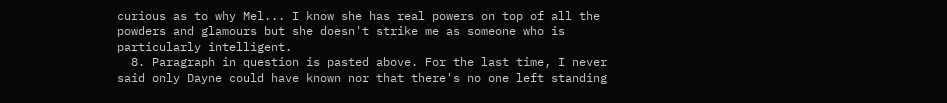curious as to why Mel... I know she has real powers on top of all the powders and glamours but she doesn't strike me as someone who is particularly intelligent.
  8. Paragraph in question is pasted above. For the last time, I never said only Dayne could have known nor that there's no one left standing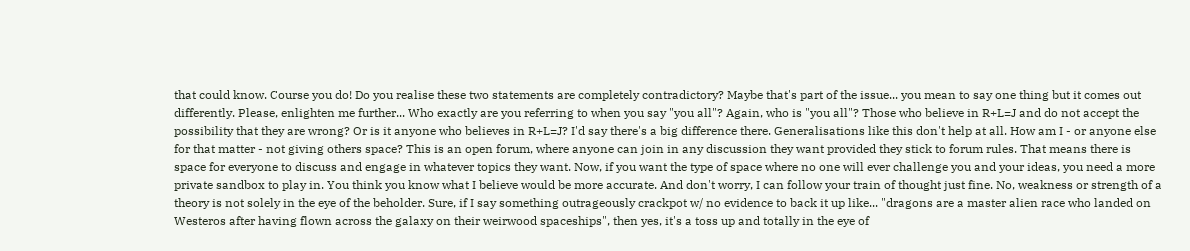that could know. Course you do! Do you realise these two statements are completely contradictory? Maybe that's part of the issue... you mean to say one thing but it comes out differently. Please, enlighten me further... Who exactly are you referring to when you say "you all"? Again, who is "you all"? Those who believe in R+L=J and do not accept the possibility that they are wrong? Or is it anyone who believes in R+L=J? I'd say there's a big difference there. Generalisations like this don't help at all. How am I - or anyone else for that matter - not giving others space? This is an open forum, where anyone can join in any discussion they want provided they stick to forum rules. That means there is space for everyone to discuss and engage in whatever topics they want. Now, if you want the type of space where no one will ever challenge you and your ideas, you need a more private sandbox to play in. You think you know what I believe would be more accurate. And don't worry, I can follow your train of thought just fine. No, weakness or strength of a theory is not solely in the eye of the beholder. Sure, if I say something outrageously crackpot w/ no evidence to back it up like... "dragons are a master alien race who landed on Westeros after having flown across the galaxy on their weirwood spaceships", then yes, it's a toss up and totally in the eye of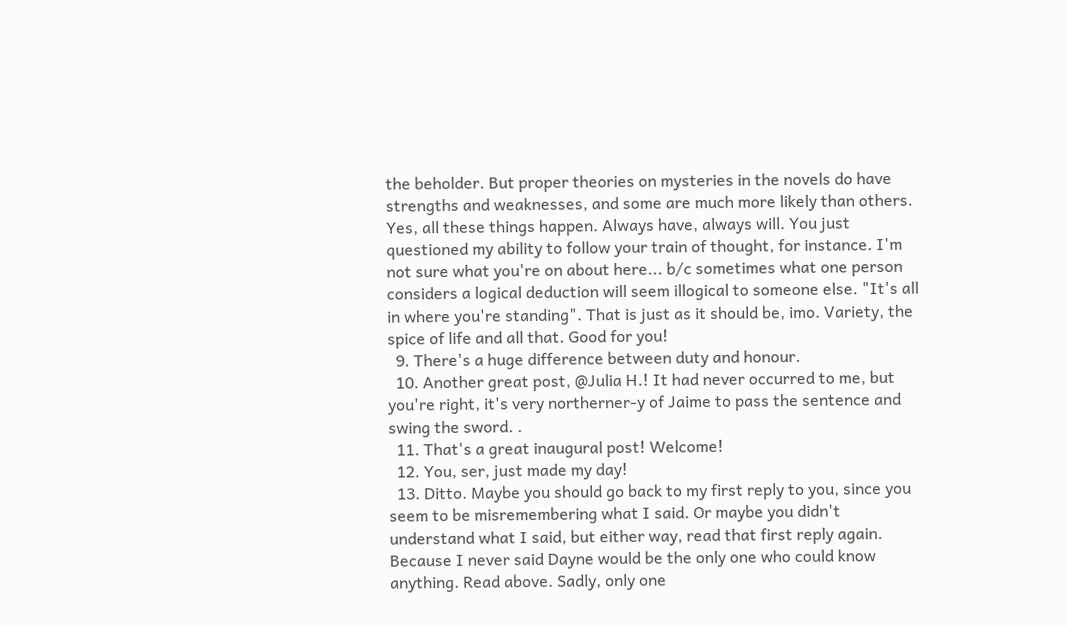the beholder. But proper theories on mysteries in the novels do have strengths and weaknesses, and some are much more likely than others. Yes, all these things happen. Always have, always will. You just questioned my ability to follow your train of thought, for instance. I'm not sure what you're on about here... b/c sometimes what one person considers a logical deduction will seem illogical to someone else. "It's all in where you're standing". That is just as it should be, imo. Variety, the spice of life and all that. Good for you!
  9. There's a huge difference between duty and honour.
  10. Another great post, @Julia H.! It had never occurred to me, but you're right, it's very northerner-y of Jaime to pass the sentence and swing the sword. .
  11. That's a great inaugural post! Welcome!
  12. You, ser, just made my day!
  13. Ditto. Maybe you should go back to my first reply to you, since you seem to be misremembering what I said. Or maybe you didn't understand what I said, but either way, read that first reply again. Because I never said Dayne would be the only one who could know anything. Read above. Sadly, only one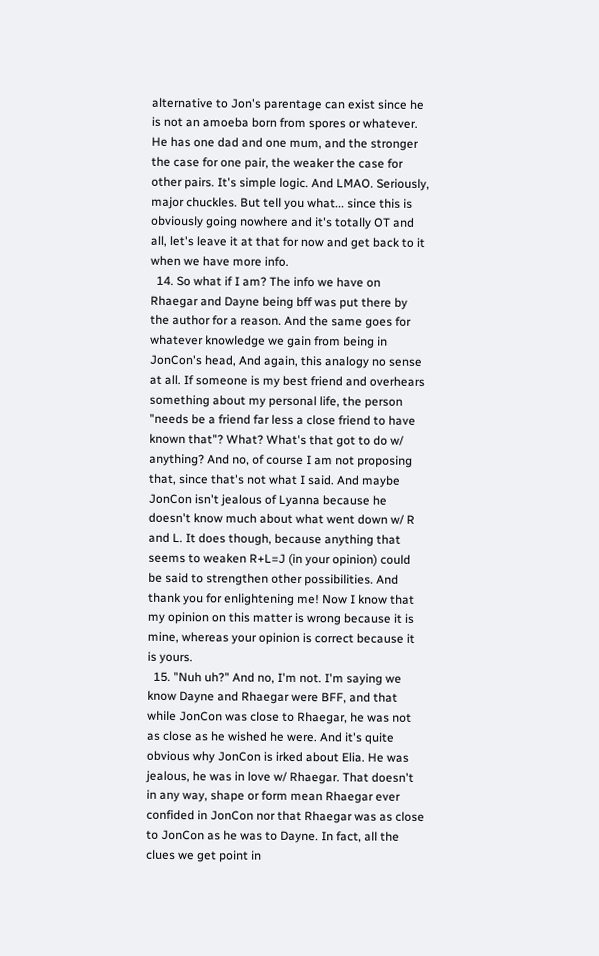alternative to Jon's parentage can exist since he is not an amoeba born from spores or whatever. He has one dad and one mum, and the stronger the case for one pair, the weaker the case for other pairs. It's simple logic. And LMAO. Seriously, major chuckles. But tell you what... since this is obviously going nowhere and it's totally OT and all, let's leave it at that for now and get back to it when we have more info.
  14. So what if I am? The info we have on Rhaegar and Dayne being bff was put there by the author for a reason. And the same goes for whatever knowledge we gain from being in JonCon's head, And again, this analogy no sense at all. If someone is my best friend and overhears something about my personal life, the person "needs be a friend far less a close friend to have known that"? What? What's that got to do w/ anything? And no, of course I am not proposing that, since that's not what I said. And maybe JonCon isn't jealous of Lyanna because he doesn't know much about what went down w/ R and L. It does though, because anything that seems to weaken R+L=J (in your opinion) could be said to strengthen other possibilities. And thank you for enlightening me! Now I know that my opinion on this matter is wrong because it is mine, whereas your opinion is correct because it is yours.
  15. "Nuh uh?" And no, I'm not. I'm saying we know Dayne and Rhaegar were BFF, and that while JonCon was close to Rhaegar, he was not as close as he wished he were. And it's quite obvious why JonCon is irked about Elia. He was jealous, he was in love w/ Rhaegar. That doesn't in any way, shape or form mean Rhaegar ever confided in JonCon nor that Rhaegar was as close to JonCon as he was to Dayne. In fact, all the clues we get point in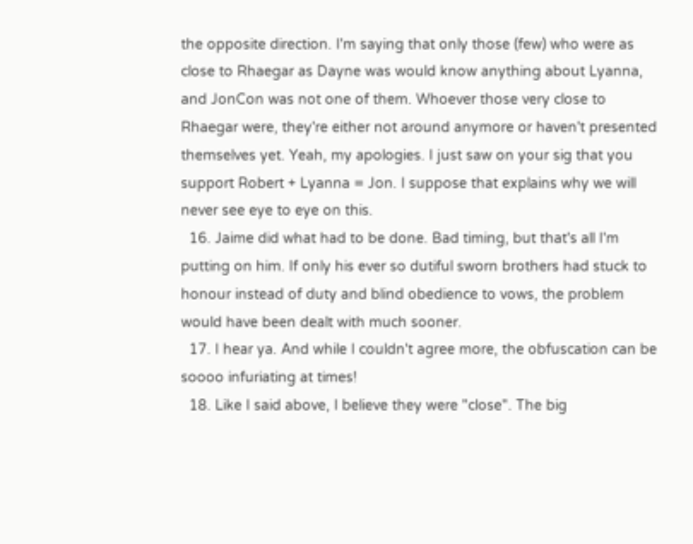the opposite direction. I'm saying that only those (few) who were as close to Rhaegar as Dayne was would know anything about Lyanna, and JonCon was not one of them. Whoever those very close to Rhaegar were, they're either not around anymore or haven't presented themselves yet. Yeah, my apologies. I just saw on your sig that you support Robert + Lyanna = Jon. I suppose that explains why we will never see eye to eye on this.
  16. Jaime did what had to be done. Bad timing, but that's all I'm putting on him. If only his ever so dutiful sworn brothers had stuck to honour instead of duty and blind obedience to vows, the problem would have been dealt with much sooner.
  17. I hear ya. And while I couldn't agree more, the obfuscation can be soooo infuriating at times!
  18. Like I said above, I believe they were "close". The big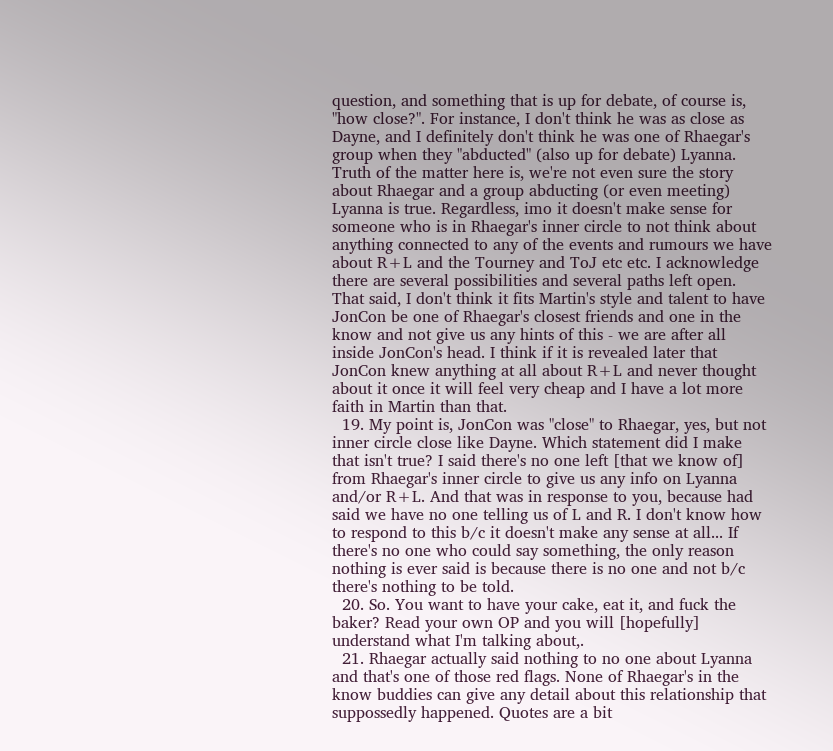question, and something that is up for debate, of course is, "how close?". For instance, I don't think he was as close as Dayne, and I definitely don't think he was one of Rhaegar's group when they "abducted" (also up for debate) Lyanna. Truth of the matter here is, we're not even sure the story about Rhaegar and a group abducting (or even meeting) Lyanna is true. Regardless, imo it doesn't make sense for someone who is in Rhaegar's inner circle to not think about anything connected to any of the events and rumours we have about R+L and the Tourney and ToJ etc etc. I acknowledge there are several possibilities and several paths left open. That said, I don't think it fits Martin's style and talent to have JonCon be one of Rhaegar's closest friends and one in the know and not give us any hints of this - we are after all inside JonCon's head. I think if it is revealed later that JonCon knew anything at all about R+L and never thought about it once it will feel very cheap and I have a lot more faith in Martin than that.
  19. My point is, JonCon was "close" to Rhaegar, yes, but not inner circle close like Dayne. Which statement did I make that isn't true? I said there's no one left [that we know of] from Rhaegar's inner circle to give us any info on Lyanna and/or R+L. And that was in response to you, because had said we have no one telling us of L and R. I don't know how to respond to this b/c it doesn't make any sense at all... If there's no one who could say something, the only reason nothing is ever said is because there is no one and not b/c there's nothing to be told.
  20. So. You want to have your cake, eat it, and fuck the baker? Read your own OP and you will [hopefully] understand what I'm talking about,.
  21. Rhaegar actually said nothing to no one about Lyanna and that's one of those red flags. None of Rhaegar's in the know buddies can give any detail about this relationship that suppossedly happened. Quotes are a bit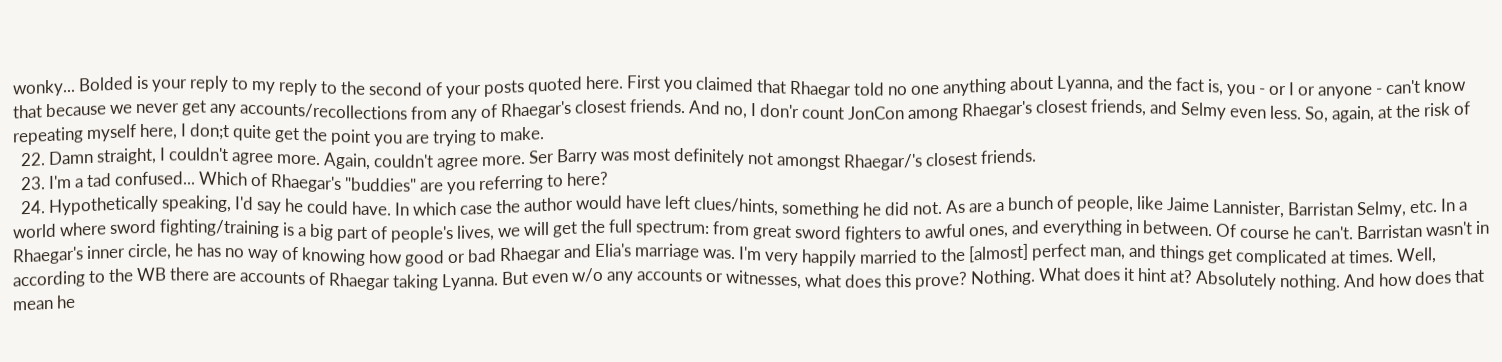wonky... Bolded is your reply to my reply to the second of your posts quoted here. First you claimed that Rhaegar told no one anything about Lyanna, and the fact is, you - or I or anyone - can't know that because we never get any accounts/recollections from any of Rhaegar's closest friends. And no, I don'r count JonCon among Rhaegar's closest friends, and Selmy even less. So, again, at the risk of repeating myself here, I don;t quite get the point you are trying to make.
  22. Damn straight, I couldn't agree more. Again, couldn't agree more. Ser Barry was most definitely not amongst Rhaegar/'s closest friends.
  23. I'm a tad confused... Which of Rhaegar's "buddies" are you referring to here?
  24. Hypothetically speaking, I'd say he could have. In which case the author would have left clues/hints, something he did not. As are a bunch of people, like Jaime Lannister, Barristan Selmy, etc. In a world where sword fighting/training is a big part of people's lives, we will get the full spectrum: from great sword fighters to awful ones, and everything in between. Of course he can't. Barristan wasn't in Rhaegar's inner circle, he has no way of knowing how good or bad Rhaegar and Elia's marriage was. I'm very happily married to the [almost] perfect man, and things get complicated at times. Well, according to the WB there are accounts of Rhaegar taking Lyanna. But even w/o any accounts or witnesses, what does this prove? Nothing. What does it hint at? Absolutely nothing. And how does that mean he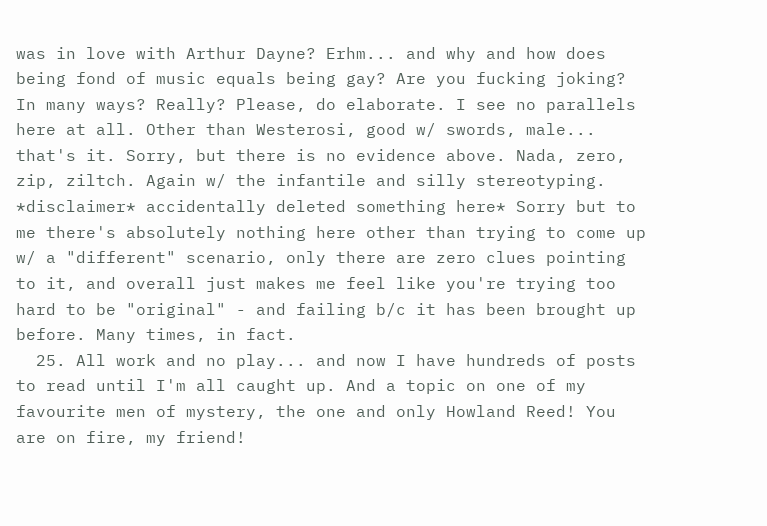was in love with Arthur Dayne? Erhm... and why and how does being fond of music equals being gay? Are you fucking joking? In many ways? Really? Please, do elaborate. I see no parallels here at all. Other than Westerosi, good w/ swords, male... that's it. Sorry, but there is no evidence above. Nada, zero, zip, ziltch. Again w/ the infantile and silly stereotyping. *disclaimer* accidentally deleted something here* Sorry but to me there's absolutely nothing here other than trying to come up w/ a "different" scenario, only there are zero clues pointing to it, and overall just makes me feel like you're trying too hard to be "original" - and failing b/c it has been brought up before. Many times, in fact.
  25. All work and no play... and now I have hundreds of posts to read until I'm all caught up. And a topic on one of my favourite men of mystery, the one and only Howland Reed! You are on fire, my friend!